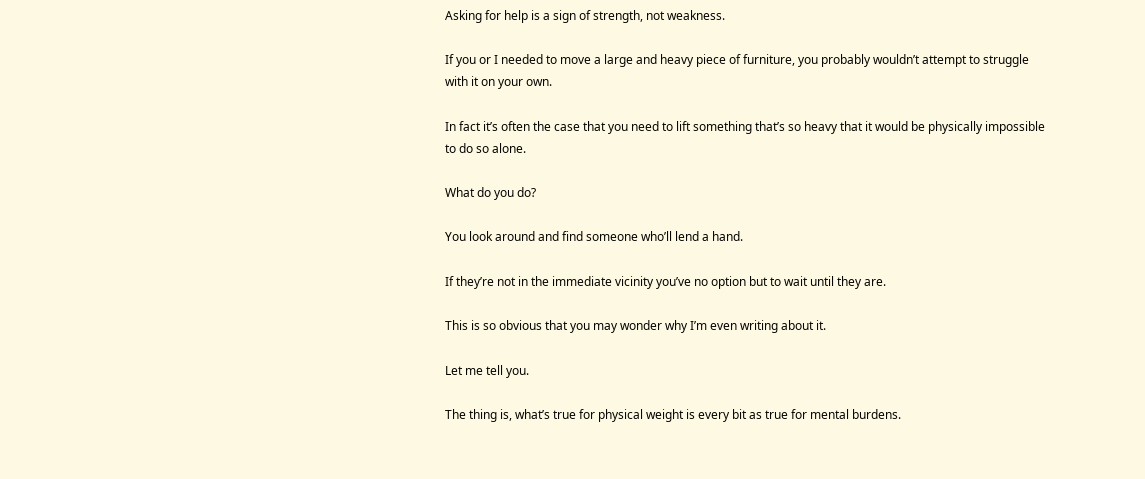Asking for help is a sign of strength, not weakness.

If you or I needed to move a large and heavy piece of furniture, you probably wouldn’t attempt to struggle with it on your own.

In fact it’s often the case that you need to lift something that’s so heavy that it would be physically impossible to do so alone.

What do you do?

You look around and find someone who’ll lend a hand.

If they’re not in the immediate vicinity you’ve no option but to wait until they are.

This is so obvious that you may wonder why I’m even writing about it.

Let me tell you.

The thing is, what’s true for physical weight is every bit as true for mental burdens.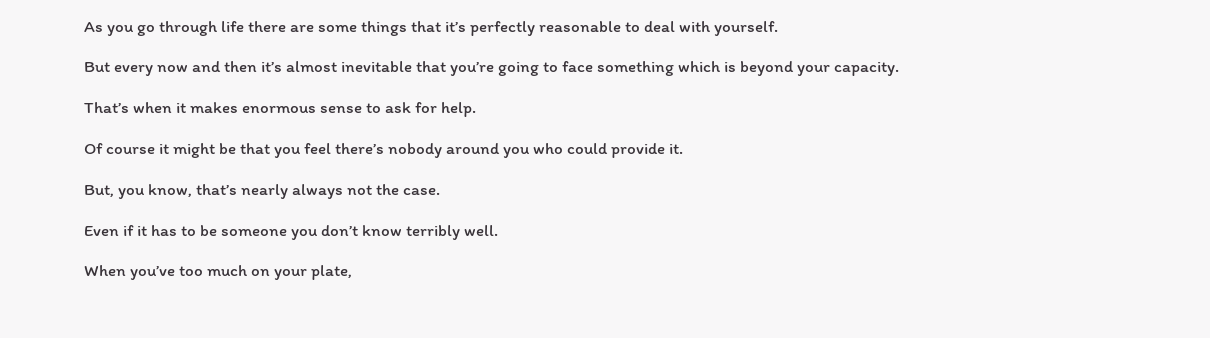As you go through life there are some things that it’s perfectly reasonable to deal with yourself.

But every now and then it’s almost inevitable that you’re going to face something which is beyond your capacity.

That’s when it makes enormous sense to ask for help.

Of course it might be that you feel there’s nobody around you who could provide it.

But, you know, that’s nearly always not the case.

Even if it has to be someone you don’t know terribly well.

When you’ve too much on your plate,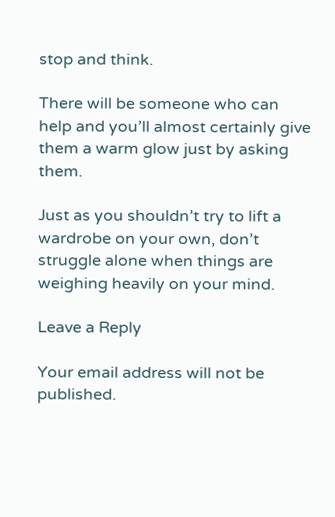stop and think.

There will be someone who can help and you’ll almost certainly give them a warm glow just by asking them.

Just as you shouldn’t try to lift a wardrobe on your own, don’t struggle alone when things are weighing heavily on your mind.

Leave a Reply

Your email address will not be published.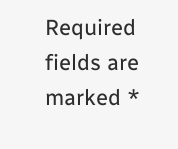Required fields are marked *